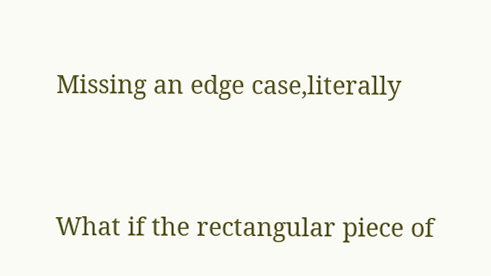Missing an edge case,literally


What if the rectangular piece of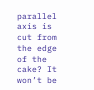parallel axis is cut from the edge of the cake? It won’t be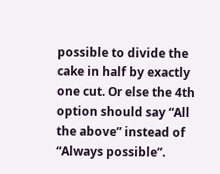possible to divide the cake in half by exactly one cut. Or else the 4th option should say “All the above” instead of “Always possible”.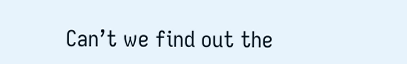Can’t we find out the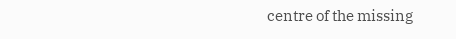centre of the missing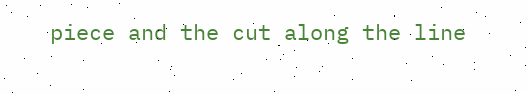piece and the cut along the line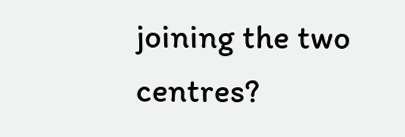joining the two centres?